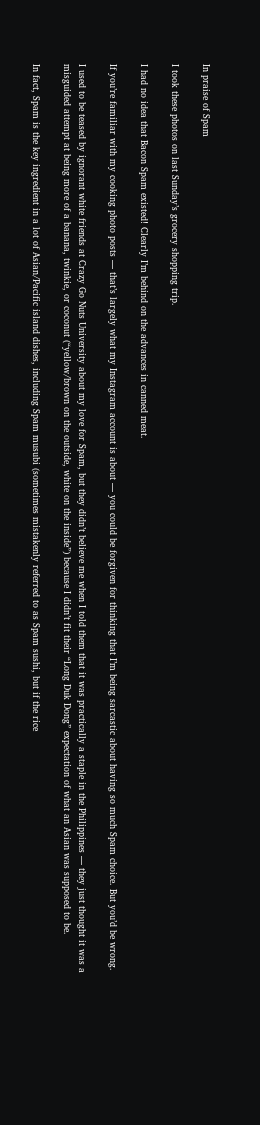In praise of Spam

I took these photos on last Sunday’s grocery shopping trip.

I had no idea that Bacon Spam existed! Clearly I’m behind on the advances in canned meat.

If you’re familiar with my cooking photo posts — that’s largely what my Instagram account is about — you could be forgiven for thinking that I’m being sarcastic about having so much Spam choice. But you’d be wrong.

I used to be teased by ignorant white friends at Crazy Go Nuts University about my love for Spam, but they didn’t believe me when I told them that it was practically a staple in the Philippines — they just thought it was a misguided attempt at being more of a banana, twinkie, or coconut (“yellow/brown on the outside, white on the inside”) because I didn’t fit their “Long Duk Dong” expectation of what an Asian was supposed to be.

In fact, Spam is the key ingredient in a lot of Asian/Pacific island dishes, including Spam musubi (sometimes mistakenly referred to as Spam sushi, but if the rice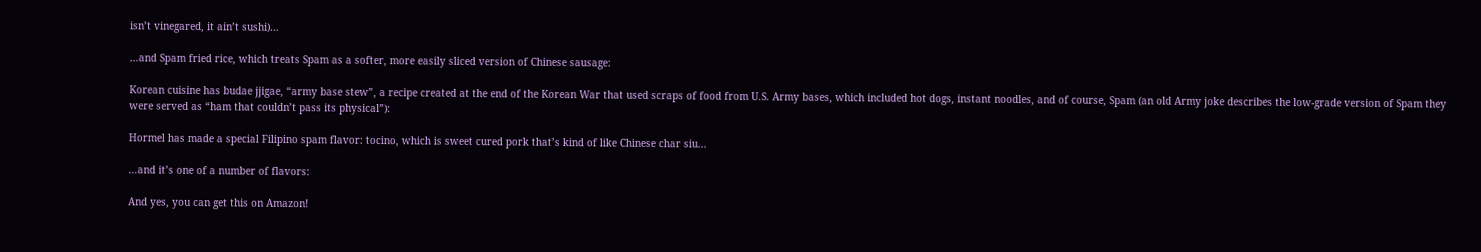isn’t vinegared, it ain’t sushi)…

…and Spam fried rice, which treats Spam as a softer, more easily sliced version of Chinese sausage:

Korean cuisine has budae jjigae, “army base stew”, a recipe created at the end of the Korean War that used scraps of food from U.S. Army bases, which included hot dogs, instant noodles, and of course, Spam (an old Army joke describes the low-grade version of Spam they were served as “ham that couldn’t pass its physical”):

Hormel has made a special Filipino spam flavor: tocino, which is sweet cured pork that’s kind of like Chinese char siu...

…and it’s one of a number of flavors:

And yes, you can get this on Amazon!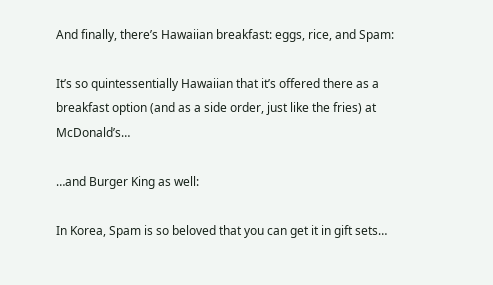And finally, there’s Hawaiian breakfast: eggs, rice, and Spam:

It’s so quintessentially Hawaiian that it’s offered there as a breakfast option (and as a side order, just like the fries) at McDonald’s…

…and Burger King as well:

In Korea, Spam is so beloved that you can get it in gift sets…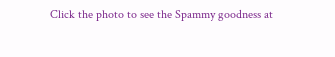Click the photo to see the Spammy goodness at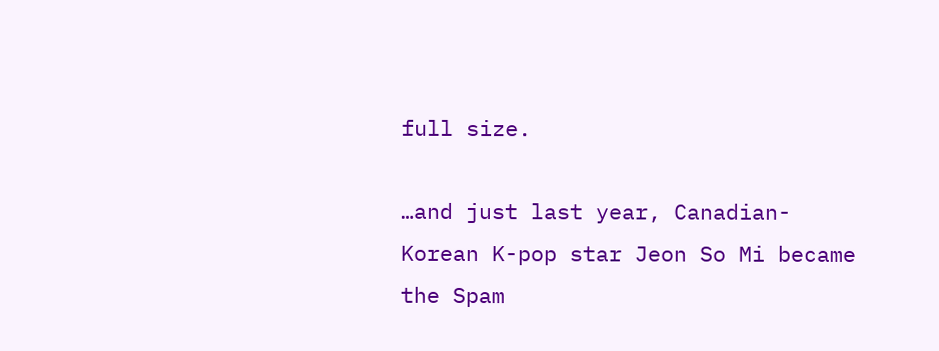full size.

…and just last year, Canadian-Korean K-pop star Jeon So Mi became the Spam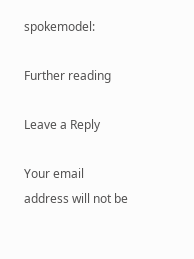spokemodel:

Further reading

Leave a Reply

Your email address will not be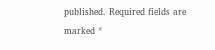published. Required fields are marked *